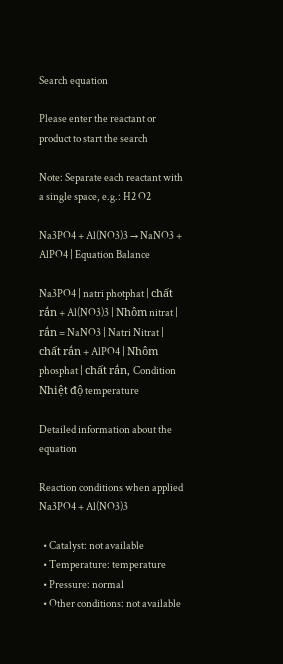Search equation

Please enter the reactant or product to start the search

Note: Separate each reactant with a single space, e.g.: H2 O2

Na3PO4 + Al(NO3)3 → NaNO3 + AlPO4 | Equation Balance

Na3PO4 | natri photphat | chất rắn + Al(NO3)3 | Nhôm nitrat | rắn = NaNO3 | Natri Nitrat | chất rắn + AlPO4 | Nhôm phosphat | chất rắn, Condition Nhiệt độ temperature

Detailed information about the equation

Reaction conditions when applied Na3PO4 + Al(NO3)3

  • Catalyst: not available
  • Temperature: temperature
  • Pressure: normal
  • Other conditions: not available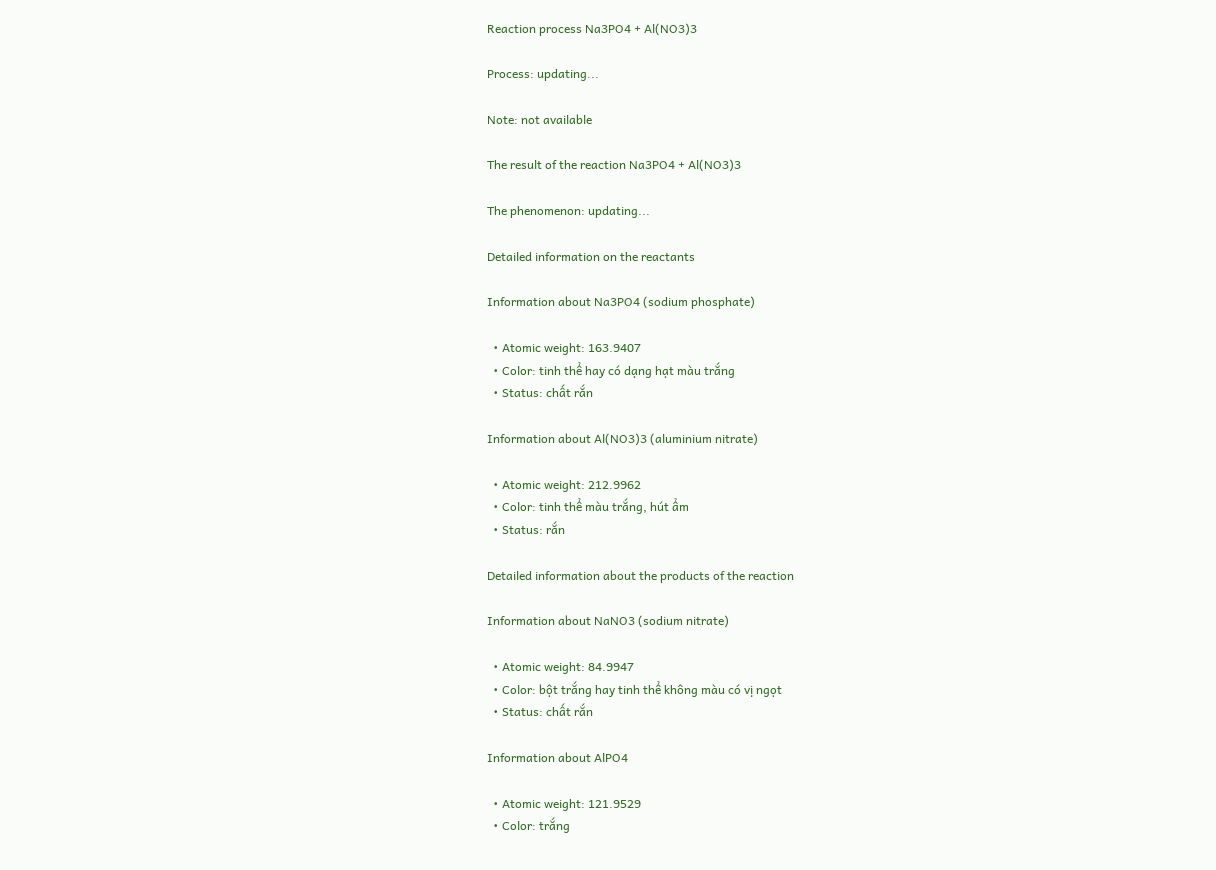Reaction process Na3PO4 + Al(NO3)3

Process: updating...

Note: not available

The result of the reaction Na3PO4 + Al(NO3)3

The phenomenon: updating...

Detailed information on the reactants

Information about Na3PO4 (sodium phosphate)

  • Atomic weight: 163.9407
  • Color: tinh thể hay có dạng hạt màu trắng
  • Status: chất rắn

Information about Al(NO3)3 (aluminium nitrate)

  • Atomic weight: 212.9962
  • Color: tinh thể màu trắng, hút ẩm
  • Status: rắn

Detailed information about the products of the reaction

Information about NaNO3 (sodium nitrate)

  • Atomic weight: 84.9947
  • Color: bột trắng hay tinh thể không màu có vị ngọt
  • Status: chất rắn

Information about AlPO4

  • Atomic weight: 121.9529
  • Color: trắng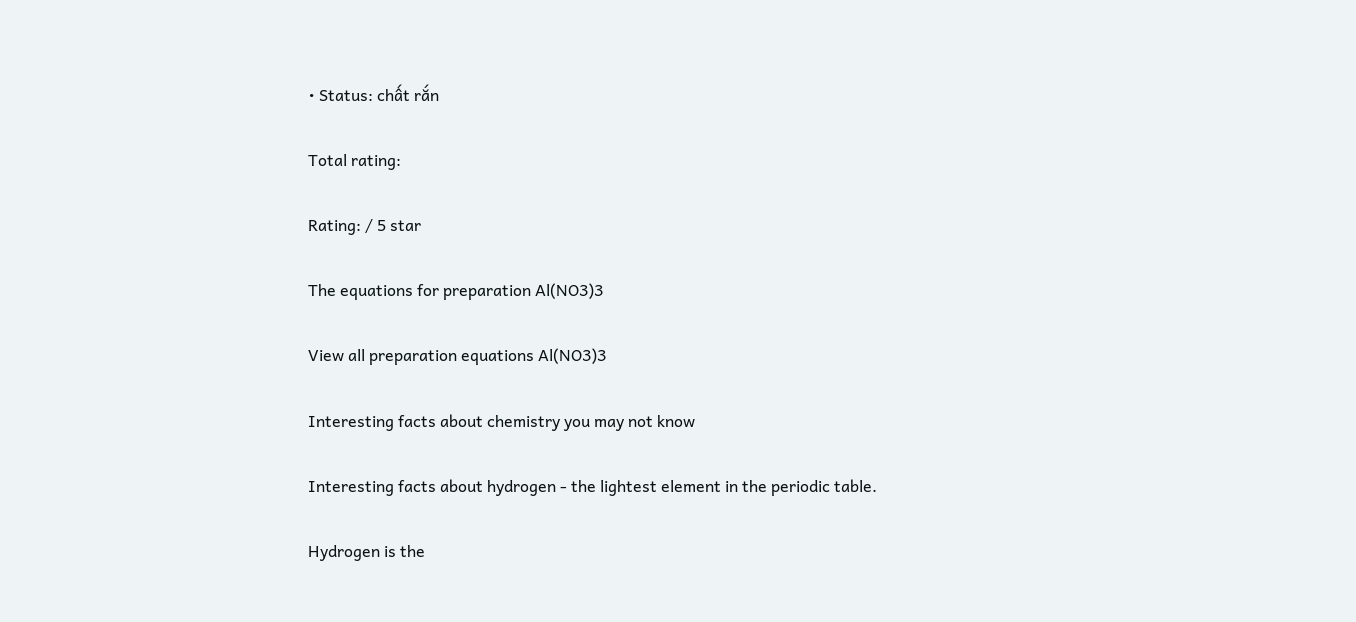• Status: chất rắn

Total rating:

Rating: / 5 star

The equations for preparation Al(NO3)3

View all preparation equations Al(NO3)3

Interesting facts about chemistry you may not know

Interesting facts about hydrogen - the lightest element in the periodic table.

Hydrogen is the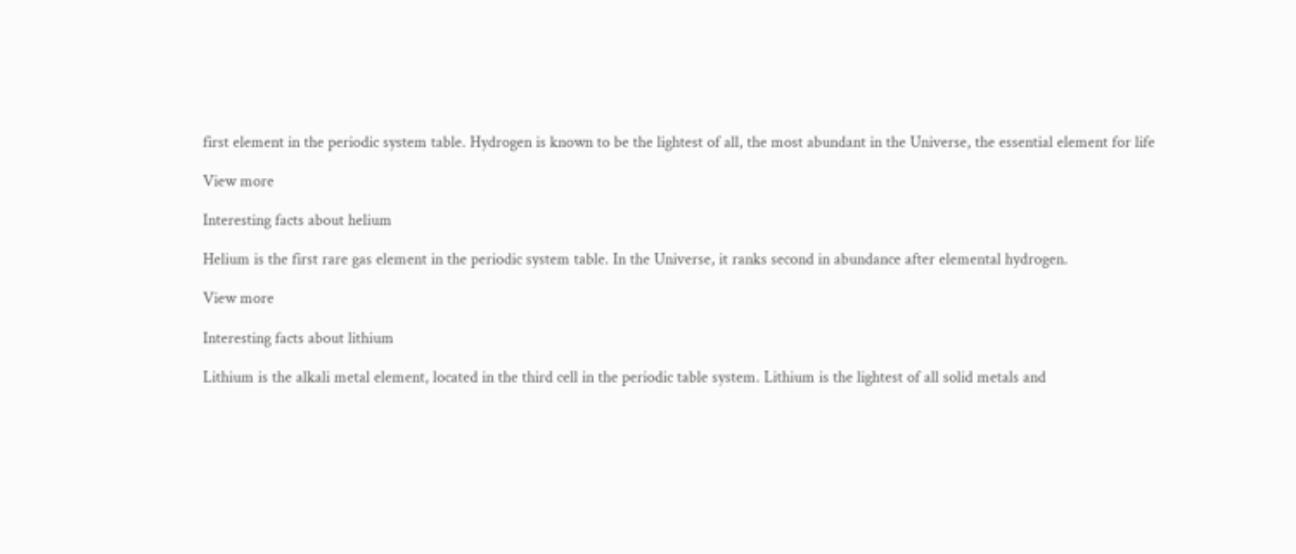first element in the periodic system table. Hydrogen is known to be the lightest of all, the most abundant in the Universe, the essential element for life

View more

Interesting facts about helium

Helium is the first rare gas element in the periodic system table. In the Universe, it ranks second in abundance after elemental hydrogen.

View more

Interesting facts about lithium

Lithium is the alkali metal element, located in the third cell in the periodic table system. Lithium is the lightest of all solid metals and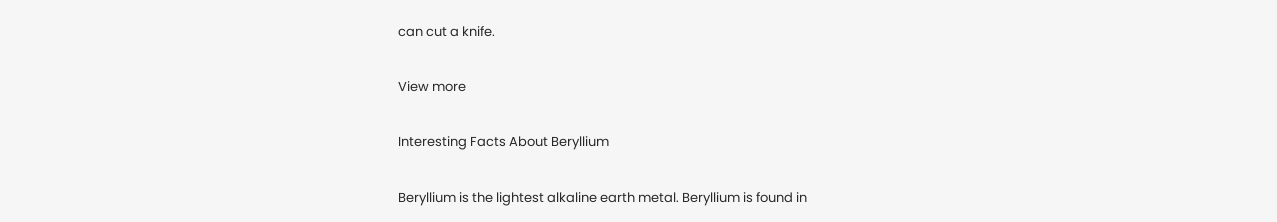can cut a knife.

View more

Interesting Facts About Beryllium

Beryllium is the lightest alkaline earth metal. Beryllium is found in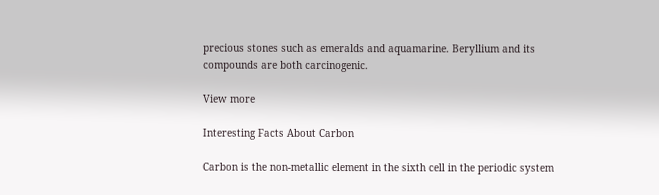precious stones such as emeralds and aquamarine. Beryllium and its compounds are both carcinogenic.

View more

Interesting Facts About Carbon

Carbon is the non-metallic element in the sixth cell in the periodic system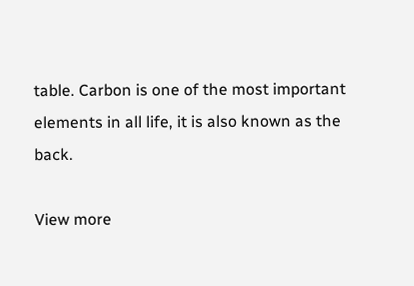table. Carbon is one of the most important elements in all life, it is also known as the back.

View more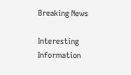Breaking News

Interesting Information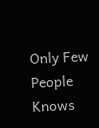Only Few People Knows